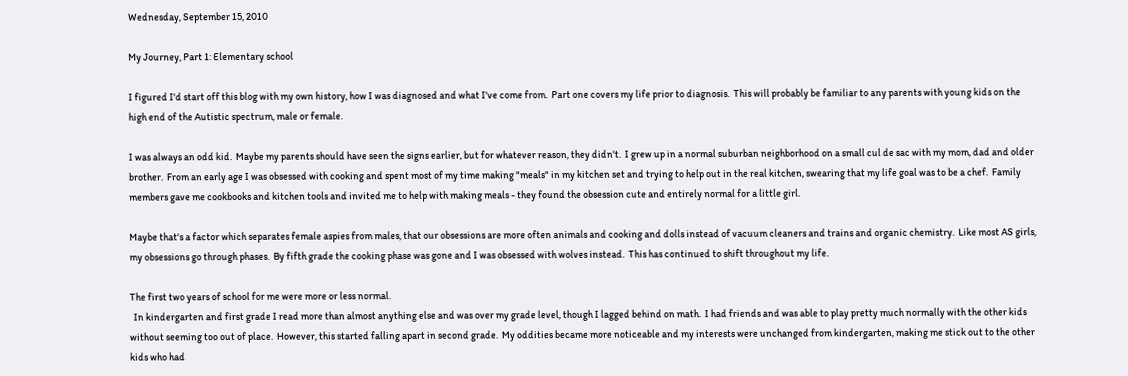Wednesday, September 15, 2010

My Journey, Part 1: Elementary school

I figured I'd start off this blog with my own history, how I was diagnosed and what I've come from.  Part one covers my life prior to diagnosis.  This will probably be familiar to any parents with young kids on the high end of the Autistic spectrum, male or female.

I was always an odd kid.  Maybe my parents should have seen the signs earlier, but for whatever reason, they didn't.  I grew up in a normal suburban neighborhood on a small cul de sac with my mom, dad and older brother.  From an early age I was obsessed with cooking and spent most of my time making "meals" in my kitchen set and trying to help out in the real kitchen, swearing that my life goal was to be a chef.  Family members gave me cookbooks and kitchen tools and invited me to help with making meals - they found the obsession cute and entirely normal for a little girl.

Maybe that's a factor which separates female aspies from males, that our obsessions are more often animals and cooking and dolls instead of vacuum cleaners and trains and organic chemistry.  Like most AS girls, my obsessions go through phases.  By fifth grade the cooking phase was gone and I was obsessed with wolves instead.  This has continued to shift throughout my life.

The first two years of school for me were more or less normal.
  In kindergarten and first grade I read more than almost anything else and was over my grade level, though I lagged behind on math.  I had friends and was able to play pretty much normally with the other kids without seeming too out of place.  However, this started falling apart in second grade.  My oddities became more noticeable and my interests were unchanged from kindergarten, making me stick out to the other kids who had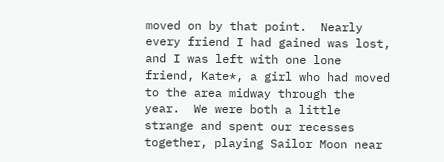moved on by that point.  Nearly every friend I had gained was lost, and I was left with one lone friend, Kate*, a girl who had moved to the area midway through the year.  We were both a little strange and spent our recesses together, playing Sailor Moon near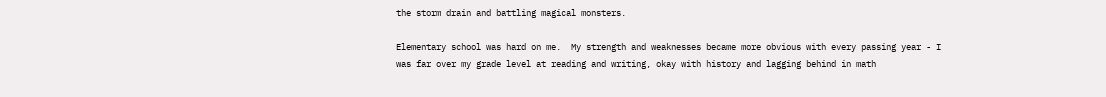the storm drain and battling magical monsters.

Elementary school was hard on me.  My strength and weaknesses became more obvious with every passing year - I was far over my grade level at reading and writing, okay with history and lagging behind in math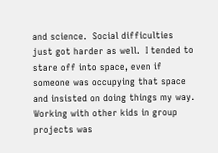and science.  Social difficulties just got harder as well.  I tended to stare off into space, even if someone was occupying that space and insisted on doing things my way.  Working with other kids in group projects was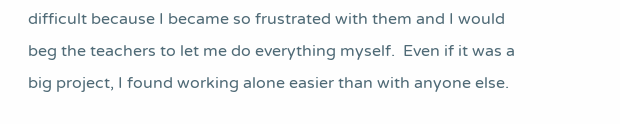difficult because I became so frustrated with them and I would beg the teachers to let me do everything myself.  Even if it was a big project, I found working alone easier than with anyone else.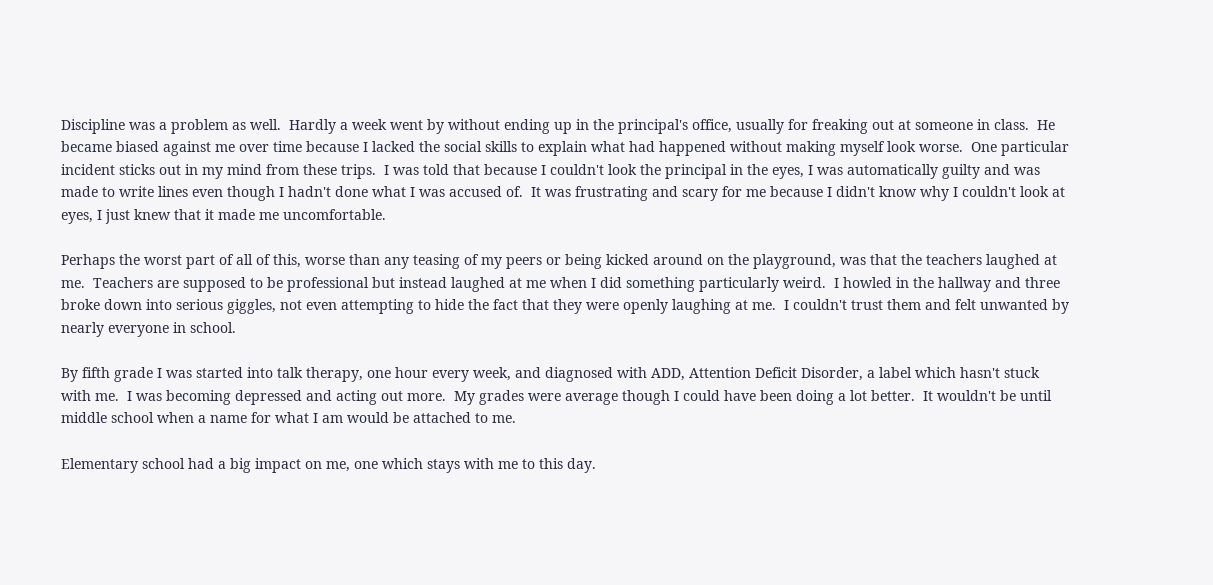Discipline was a problem as well.  Hardly a week went by without ending up in the principal's office, usually for freaking out at someone in class.  He became biased against me over time because I lacked the social skills to explain what had happened without making myself look worse.  One particular incident sticks out in my mind from these trips.  I was told that because I couldn't look the principal in the eyes, I was automatically guilty and was made to write lines even though I hadn't done what I was accused of.  It was frustrating and scary for me because I didn't know why I couldn't look at eyes, I just knew that it made me uncomfortable.

Perhaps the worst part of all of this, worse than any teasing of my peers or being kicked around on the playground, was that the teachers laughed at me.  Teachers are supposed to be professional but instead laughed at me when I did something particularly weird.  I howled in the hallway and three broke down into serious giggles, not even attempting to hide the fact that they were openly laughing at me.  I couldn't trust them and felt unwanted by nearly everyone in school.

By fifth grade I was started into talk therapy, one hour every week, and diagnosed with ADD, Attention Deficit Disorder, a label which hasn't stuck with me.  I was becoming depressed and acting out more.  My grades were average though I could have been doing a lot better.  It wouldn't be until middle school when a name for what I am would be attached to me.

Elementary school had a big impact on me, one which stays with me to this day.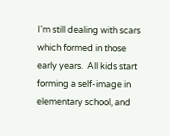I'm still dealing with scars which formed in those early years.  All kids start forming a self-image in elementary school, and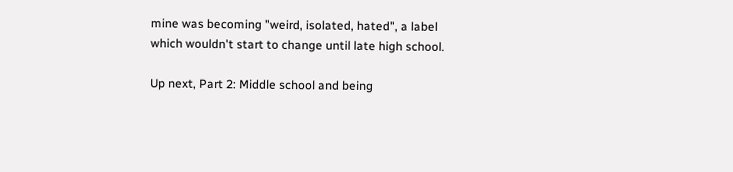mine was becoming "weird, isolated, hated", a label which wouldn't start to change until late high school.

Up next, Part 2: Middle school and being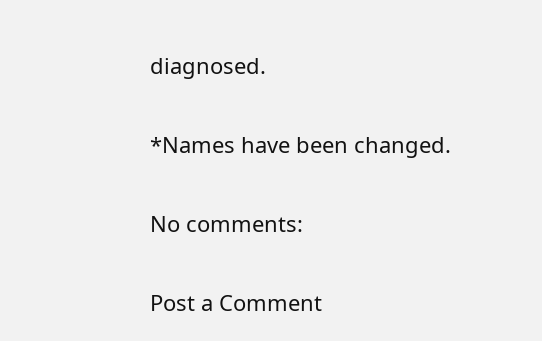diagnosed.

*Names have been changed.

No comments:

Post a Comment